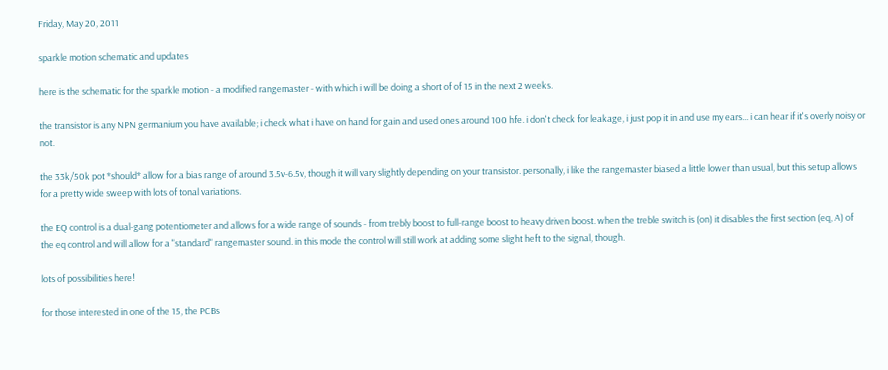Friday, May 20, 2011

sparkle motion schematic and updates

here is the schematic for the sparkle motion - a modified rangemaster - with which i will be doing a short of of 15 in the next 2 weeks.

the transistor is any NPN germanium you have available; i check what i have on hand for gain and used ones around 100 hfe. i don't check for leakage, i just pop it in and use my ears... i can hear if it's overly noisy or not.

the 33k/50k pot *should* allow for a bias range of around 3.5v-6.5v, though it will vary slightly depending on your transistor. personally, i like the rangemaster biased a little lower than usual, but this setup allows for a pretty wide sweep with lots of tonal variations.

the EQ control is a dual-gang potentiometer and allows for a wide range of sounds - from trebly boost to full-range boost to heavy driven boost. when the treble switch is (on) it disables the first section (eq, A) of the eq control and will allow for a "standard" rangemaster sound. in this mode the control will still work at adding some slight heft to the signal, though.

lots of possibilities here!

for those interested in one of the 15, the PCBs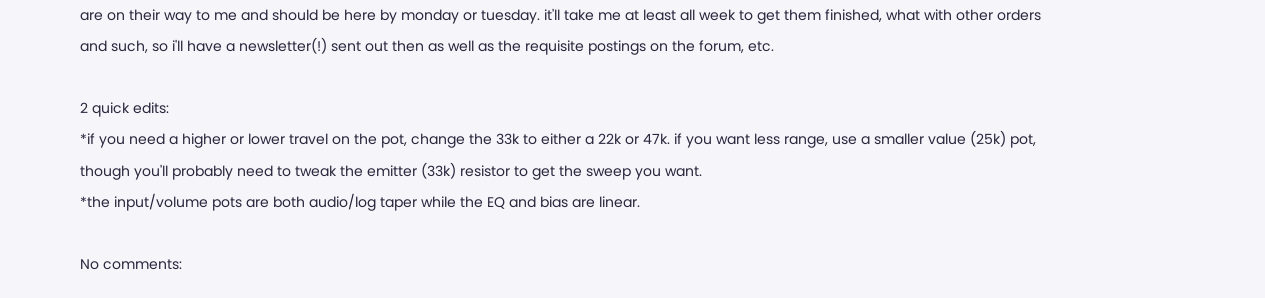are on their way to me and should be here by monday or tuesday. it'll take me at least all week to get them finished, what with other orders and such, so i'll have a newsletter(!) sent out then as well as the requisite postings on the forum, etc.

2 quick edits:
*if you need a higher or lower travel on the pot, change the 33k to either a 22k or 47k. if you want less range, use a smaller value (25k) pot, though you'll probably need to tweak the emitter (33k) resistor to get the sweep you want.
*the input/volume pots are both audio/log taper while the EQ and bias are linear.

No comments: